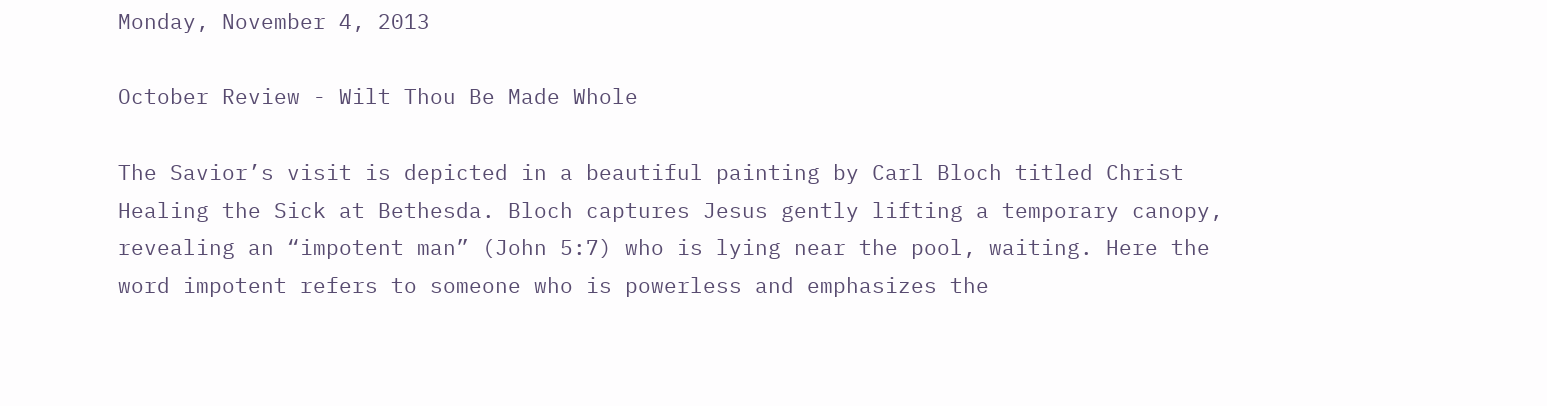Monday, November 4, 2013

October Review - Wilt Thou Be Made Whole

The Savior’s visit is depicted in a beautiful painting by Carl Bloch titled Christ Healing the Sick at Bethesda. Bloch captures Jesus gently lifting a temporary canopy, revealing an “impotent man” (John 5:7) who is lying near the pool, waiting. Here the word impotent refers to someone who is powerless and emphasizes the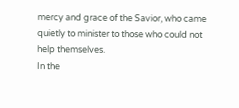mercy and grace of the Savior, who came quietly to minister to those who could not help themselves.
In the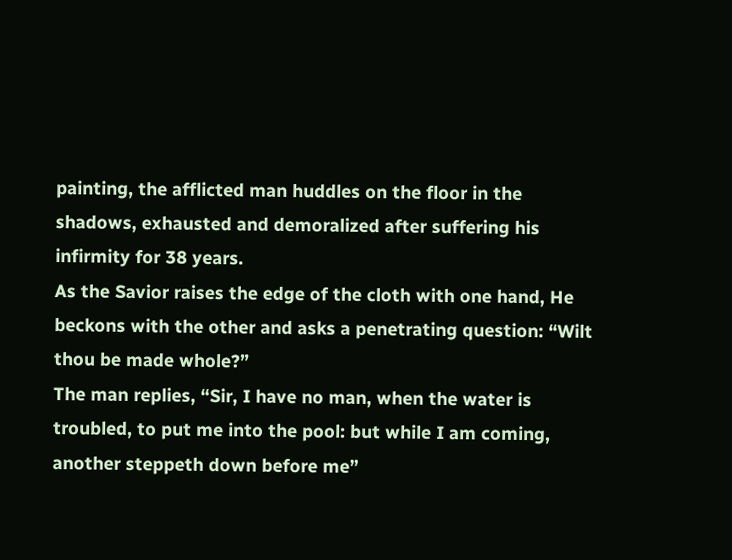painting, the afflicted man huddles on the floor in the shadows, exhausted and demoralized after suffering his infirmity for 38 years.
As the Savior raises the edge of the cloth with one hand, He beckons with the other and asks a penetrating question: “Wilt thou be made whole?”
The man replies, “Sir, I have no man, when the water is troubled, to put me into the pool: but while I am coming, another steppeth down before me”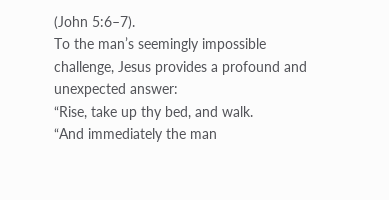(John 5:6–7).
To the man’s seemingly impossible challenge, Jesus provides a profound and unexpected answer:
“Rise, take up thy bed, and walk.
“And immediately the man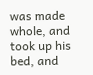was made whole, and took up his bed, and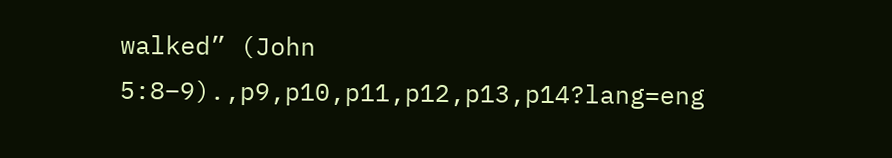walked” (John 5:8–9).,p9,p10,p11,p12,p13,p14?lang=eng